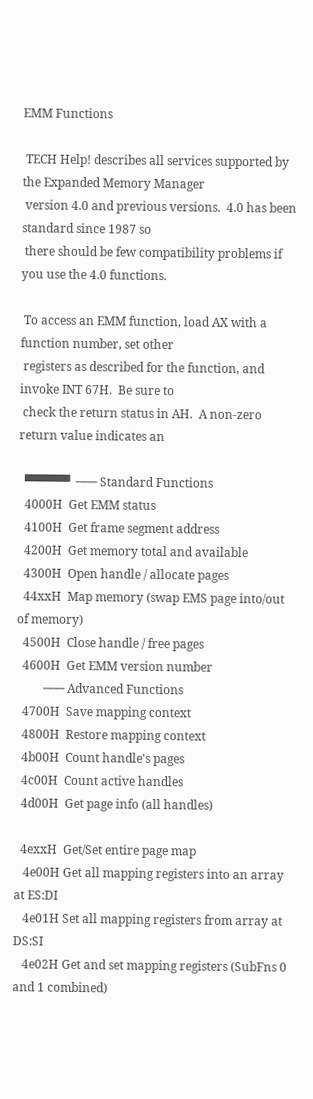EMM Functions

 TECH Help! describes all services supported by the Expanded Memory Manager
 version 4.0 and previous versions.  4.0 has been standard since 1987 so
 there should be few compatibility problems if you use the 4.0 functions.

 To access an EMM function, load AX with a function number, set other
 registers as described for the function, and invoke INT 67H.  Be sure to
 check the return status in AH.  A non-zero return value indicates an

  ▀▀▀▀▀  ─── Standard Functions
  4000H  Get EMM status
  4100H  Get frame segment address
  4200H  Get memory total and available
  4300H  Open handle / allocate pages
  44xxH  Map memory (swap EMS page into/out of memory)
  4500H  Close handle / free pages
  4600H  Get EMM version number
         ─── Advanced Functions
  4700H  Save mapping context
  4800H  Restore mapping context
  4b00H  Count handle's pages
  4c00H  Count active handles
  4d00H  Get page info (all handles)

  4exxH  Get/Set entire page map
   4e00H Get all mapping registers into an array at ES:DI
   4e01H Set all mapping registers from array at DS:SI
   4e02H Get and set mapping registers (SubFns 0 and 1 combined)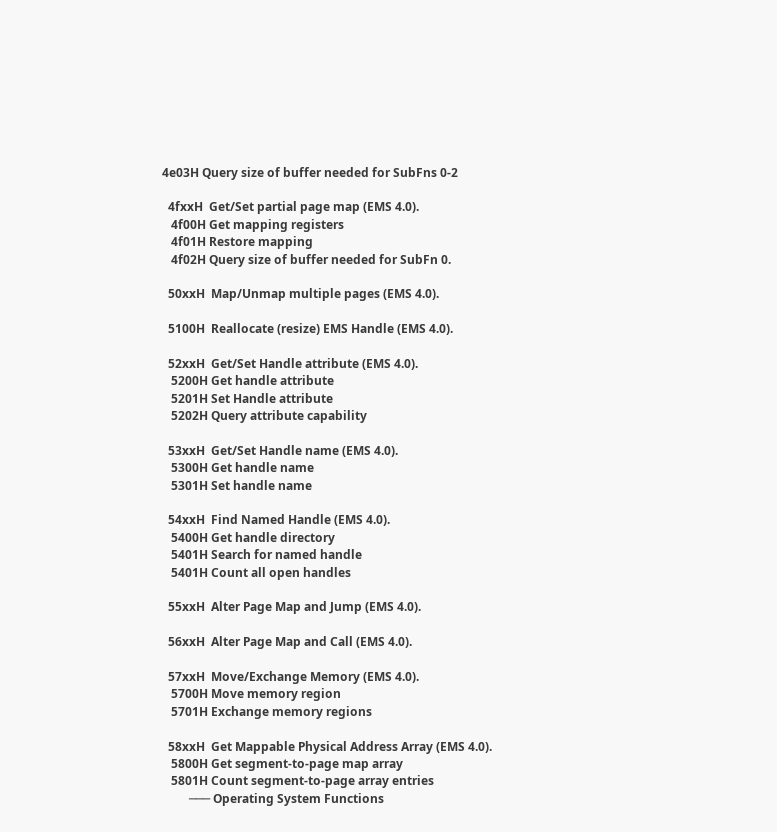4e03H Query size of buffer needed for SubFns 0-2

  4fxxH  Get/Set partial page map (EMS 4.0).
   4f00H Get mapping registers
   4f01H Restore mapping
   4f02H Query size of buffer needed for SubFn 0.

  50xxH  Map/Unmap multiple pages (EMS 4.0).

  5100H  Reallocate (resize) EMS Handle (EMS 4.0).

  52xxH  Get/Set Handle attribute (EMS 4.0).
   5200H Get handle attribute
   5201H Set Handle attribute
   5202H Query attribute capability

  53xxH  Get/Set Handle name (EMS 4.0).
   5300H Get handle name
   5301H Set handle name

  54xxH  Find Named Handle (EMS 4.0).
   5400H Get handle directory
   5401H Search for named handle
   5401H Count all open handles

  55xxH  Alter Page Map and Jump (EMS 4.0).

  56xxH  Alter Page Map and Call (EMS 4.0).

  57xxH  Move/Exchange Memory (EMS 4.0).
   5700H Move memory region
   5701H Exchange memory regions

  58xxH  Get Mappable Physical Address Array (EMS 4.0).
   5800H Get segment-to-page map array
   5801H Count segment-to-page array entries
         ─── Operating System Functions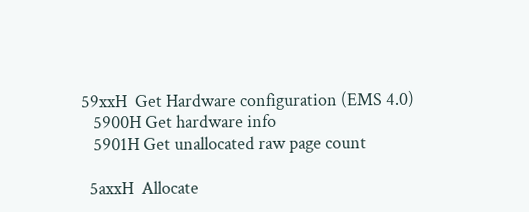59xxH  Get Hardware configuration (EMS 4.0)
   5900H Get hardware info
   5901H Get unallocated raw page count

  5axxH  Allocate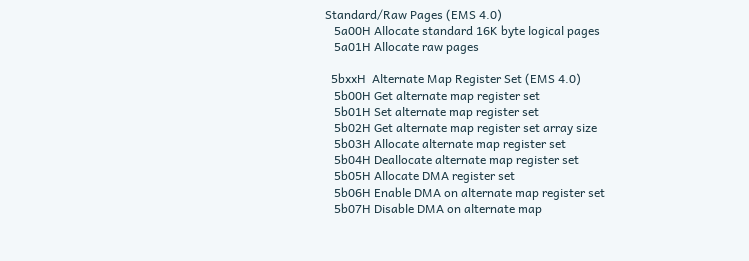Standard/Raw Pages (EMS 4.0)
   5a00H Allocate standard 16K byte logical pages
   5a01H Allocate raw pages

  5bxxH  Alternate Map Register Set (EMS 4.0)
   5b00H Get alternate map register set
   5b01H Set alternate map register set
   5b02H Get alternate map register set array size
   5b03H Allocate alternate map register set
   5b04H Deallocate alternate map register set
   5b05H Allocate DMA register set
   5b06H Enable DMA on alternate map register set
   5b07H Disable DMA on alternate map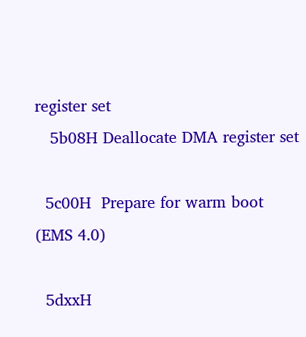register set
   5b08H Deallocate DMA register set

  5c00H  Prepare for warm boot (EMS 4.0)

  5dxxH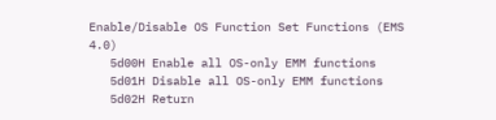Enable/Disable OS Function Set Functions (EMS 4.0)
   5d00H Enable all OS-only EMM functions
   5d01H Disable all OS-only EMM functions
   5d02H Return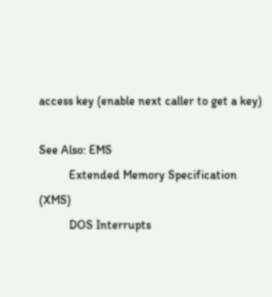access key (enable next caller to get a key)

See Also: EMS
          Extended Memory Specification (XMS)
          DOS Interrupts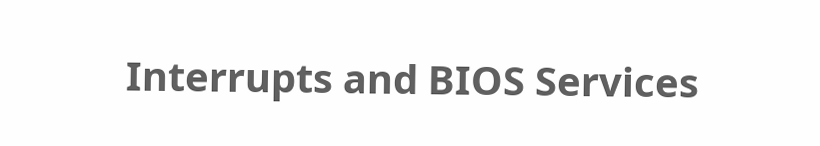Interrupts and BIOS Services